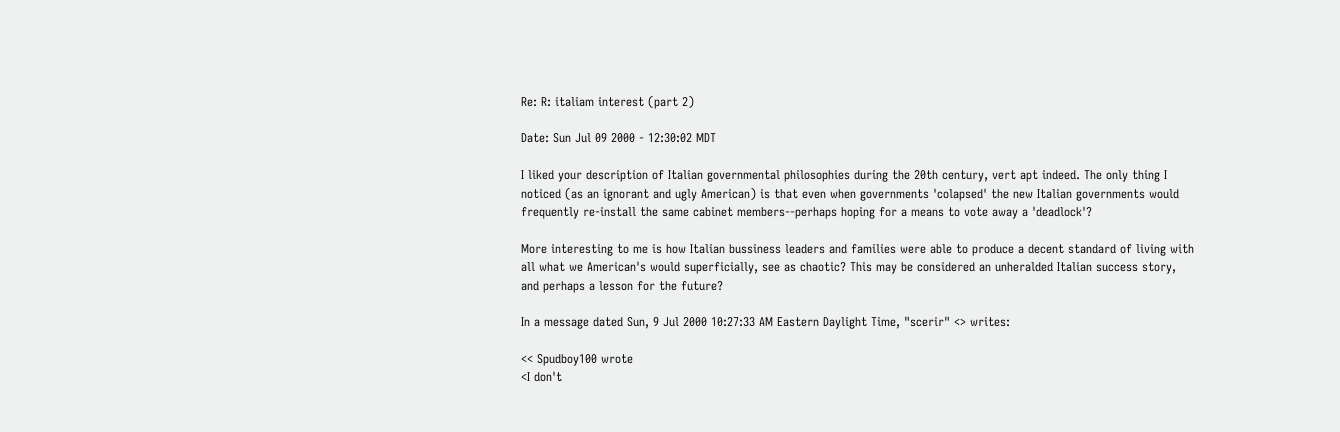Re: R: italiam interest (part 2)

Date: Sun Jul 09 2000 - 12:30:02 MDT

I liked your description of Italian governmental philosophies during the 20th century, vert apt indeed. The only thing I noticed (as an ignorant and ugly American) is that even when governments 'colapsed' the new Italian governments would frequently re-install the same cabinet members--perhaps hoping for a means to vote away a 'deadlock'?

More interesting to me is how Italian bussiness leaders and families were able to produce a decent standard of living with all what we American's would superficially, see as chaotic? This may be considered an unheralded Italian success story, and perhaps a lesson for the future?

In a message dated Sun, 9 Jul 2000 10:27:33 AM Eastern Daylight Time, "scerir" <> writes:

<< Spudboy100 wrote
<I don't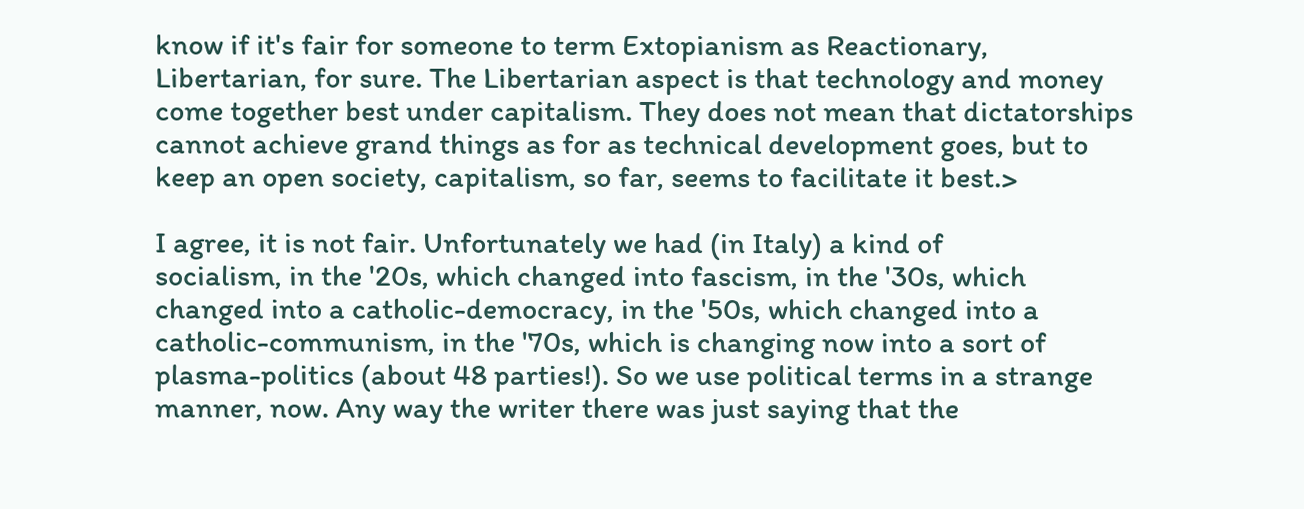know if it's fair for someone to term Extopianism as Reactionary,
Libertarian, for sure. The Libertarian aspect is that technology and money
come together best under capitalism. They does not mean that dictatorships
cannot achieve grand things as for as technical development goes, but to
keep an open society, capitalism, so far, seems to facilitate it best.>

I agree, it is not fair. Unfortunately we had (in Italy) a kind of
socialism, in the '20s, which changed into fascism, in the '30s, which
changed into a catholic-democracy, in the '50s, which changed into a
catholic-communism, in the '70s, which is changing now into a sort of
plasma-politics (about 48 parties!). So we use political terms in a strange
manner, now. Any way the writer there was just saying that the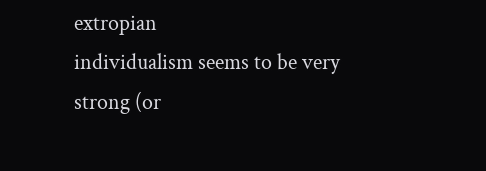extropian
individualism seems to be very strong (or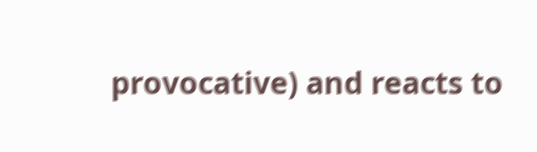provocative) and reacts to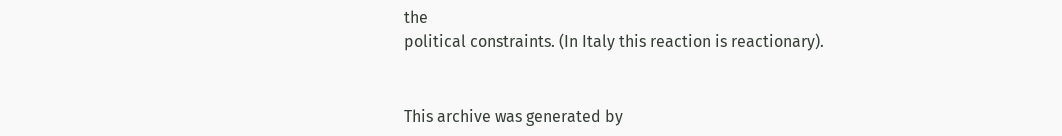the
political constraints. (In Italy this reaction is reactionary).


This archive was generated by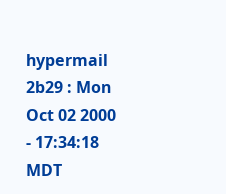hypermail 2b29 : Mon Oct 02 2000 - 17:34:18 MDT